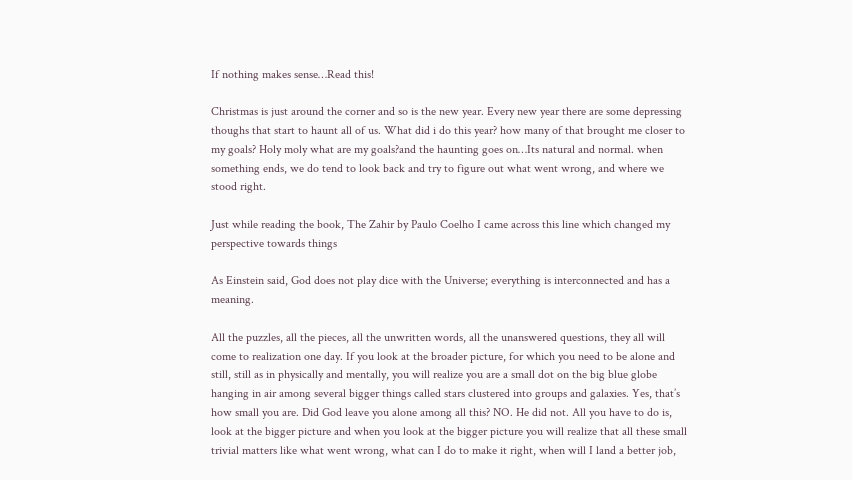If nothing makes sense…Read this!

Christmas is just around the corner and so is the new year. Every new year there are some depressing thoughs that start to haunt all of us. What did i do this year? how many of that brought me closer to my goals? Holy moly what are my goals?and the haunting goes on…Its natural and normal. when something ends, we do tend to look back and try to figure out what went wrong, and where we stood right.

Just while reading the book, The Zahir by Paulo Coelho I came across this line which changed my perspective towards things

As Einstein said, God does not play dice with the Universe; everything is interconnected and has a meaning.

All the puzzles, all the pieces, all the unwritten words, all the unanswered questions, they all will come to realization one day. If you look at the broader picture, for which you need to be alone and still, still as in physically and mentally, you will realize you are a small dot on the big blue globe hanging in air among several bigger things called stars clustered into groups and galaxies. Yes, that’s how small you are. Did God leave you alone among all this? NO. He did not. All you have to do is, look at the bigger picture and when you look at the bigger picture you will realize that all these small trivial matters like what went wrong, what can I do to make it right, when will I land a better job,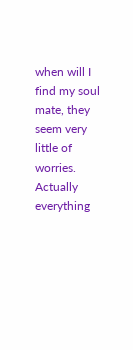when will I find my soul mate, they seem very little of worries. Actually everything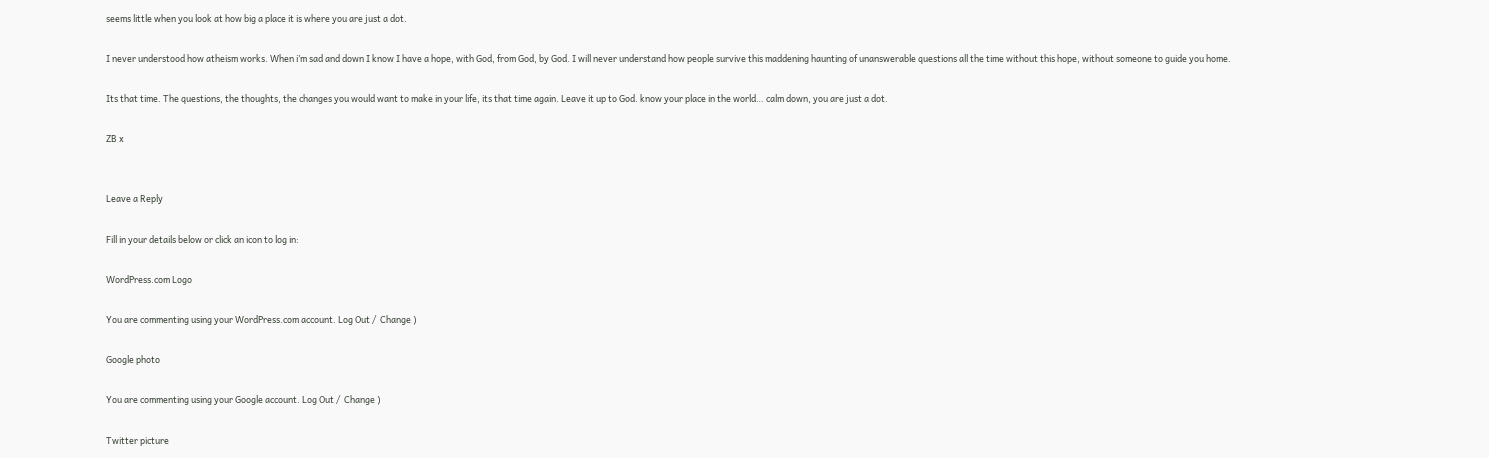seems little when you look at how big a place it is where you are just a dot.

I never understood how atheism works. When i’m sad and down I know I have a hope, with God, from God, by God. I will never understand how people survive this maddening haunting of unanswerable questions all the time without this hope, without someone to guide you home.

Its that time. The questions, the thoughts, the changes you would want to make in your life, its that time again. Leave it up to God. know your place in the world… calm down, you are just a dot.

ZB x


Leave a Reply

Fill in your details below or click an icon to log in:

WordPress.com Logo

You are commenting using your WordPress.com account. Log Out /  Change )

Google photo

You are commenting using your Google account. Log Out /  Change )

Twitter picture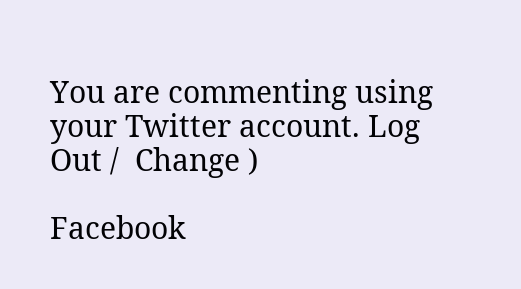You are commenting using your Twitter account. Log Out /  Change )

Facebook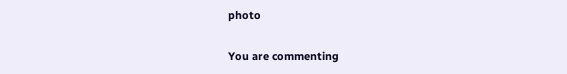photo

You are commenting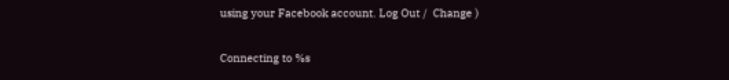using your Facebook account. Log Out /  Change )

Connecting to %s